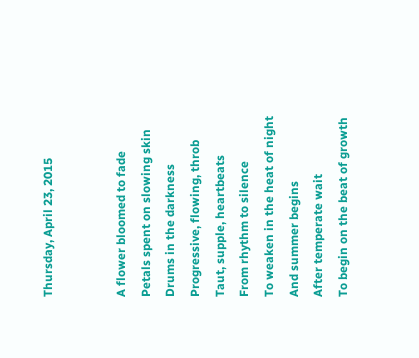Thursday, April 23, 2015


A flower bloomed to fade
Petals spent on slowing skin
Drums in the darkness
Progressive, flowing, throb
Taut, supple, heartbeats
From rhythm to silence
To weaken in the heat of night
And summer begins
After temperate wait
To begin on the beat of growth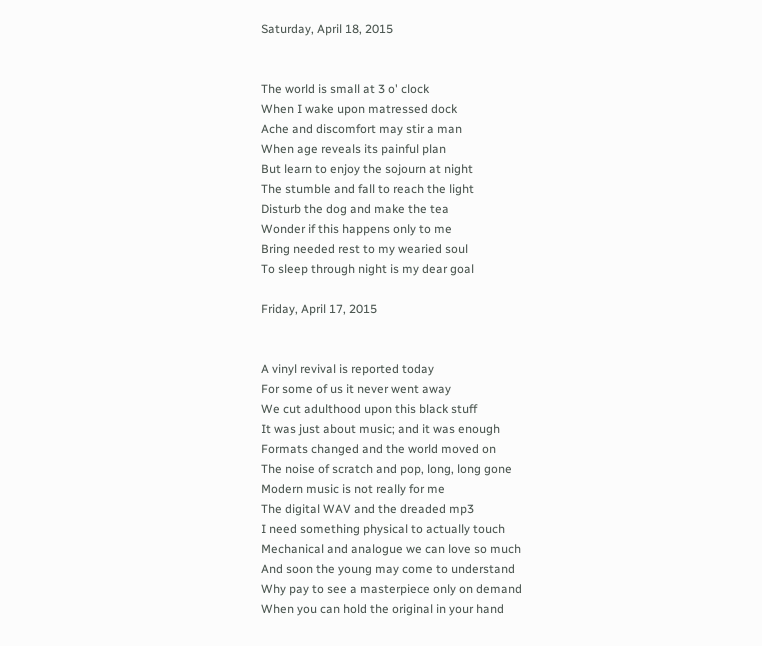Saturday, April 18, 2015


The world is small at 3 o' clock
When I wake upon matressed dock
Ache and discomfort may stir a man
When age reveals its painful plan
But learn to enjoy the sojourn at night
The stumble and fall to reach the light
Disturb the dog and make the tea
Wonder if this happens only to me
Bring needed rest to my wearied soul
To sleep through night is my dear goal

Friday, April 17, 2015


A vinyl revival is reported today
For some of us it never went away
We cut adulthood upon this black stuff
It was just about music; and it was enough
Formats changed and the world moved on
The noise of scratch and pop, long, long gone
Modern music is not really for me
The digital WAV and the dreaded mp3
I need something physical to actually touch
Mechanical and analogue we can love so much
And soon the young may come to understand
Why pay to see a masterpiece only on demand
When you can hold the original in your hand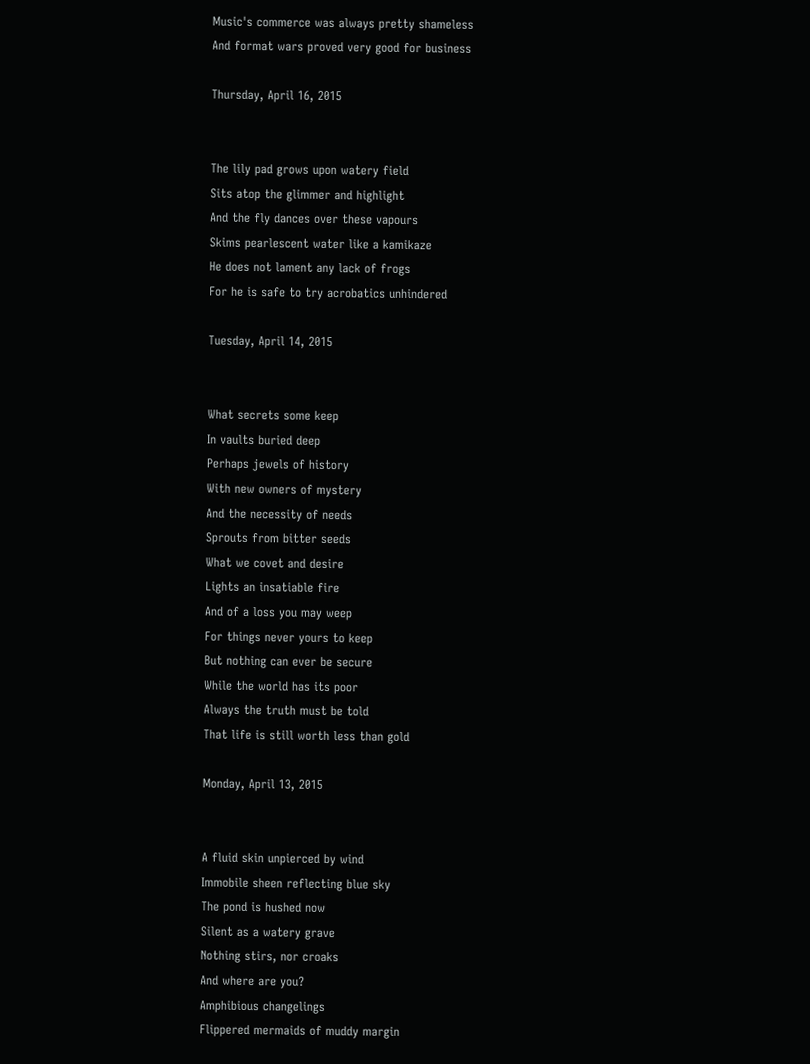Music's commerce was always pretty shameless
And format wars proved very good for business

Thursday, April 16, 2015


The lily pad grows upon watery field
Sits atop the glimmer and highlight
And the fly dances over these vapours
Skims pearlescent water like a kamikaze
He does not lament any lack of frogs
For he is safe to try acrobatics unhindered

Tuesday, April 14, 2015


What secrets some keep
In vaults buried deep
Perhaps jewels of history
With new owners of mystery
And the necessity of needs
Sprouts from bitter seeds
What we covet and desire
Lights an insatiable fire
And of a loss you may weep
For things never yours to keep
But nothing can ever be secure
While the world has its poor
Always the truth must be told
That life is still worth less than gold

Monday, April 13, 2015


A fluid skin unpierced by wind
Immobile sheen reflecting blue sky
The pond is hushed now
Silent as a watery grave
Nothing stirs, nor croaks
And where are you?
Amphibious changelings
Flippered mermaids of muddy margin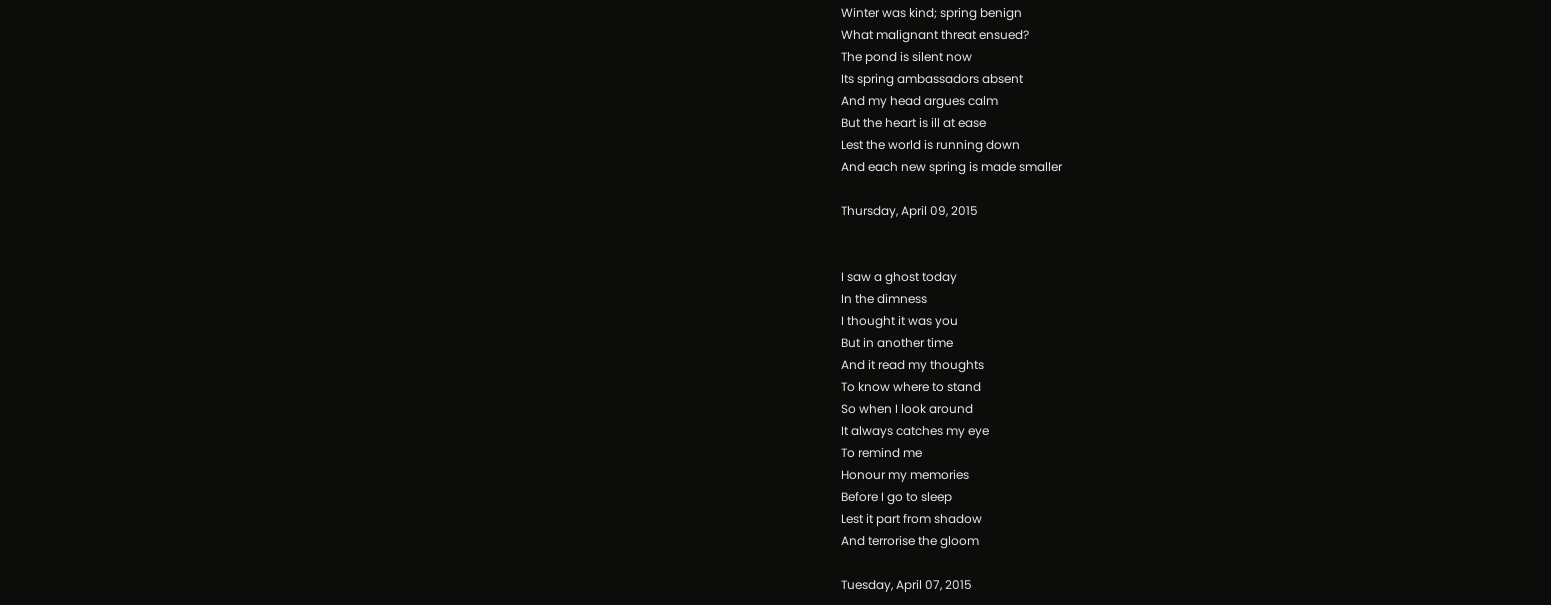Winter was kind; spring benign
What malignant threat ensued?
The pond is silent now
Its spring ambassadors absent
And my head argues calm
But the heart is ill at ease
Lest the world is running down
And each new spring is made smaller

Thursday, April 09, 2015


I saw a ghost today
In the dimness
I thought it was you
But in another time
And it read my thoughts
To know where to stand
So when I look around
It always catches my eye
To remind me
Honour my memories
Before I go to sleep
Lest it part from shadow
And terrorise the gloom

Tuesday, April 07, 2015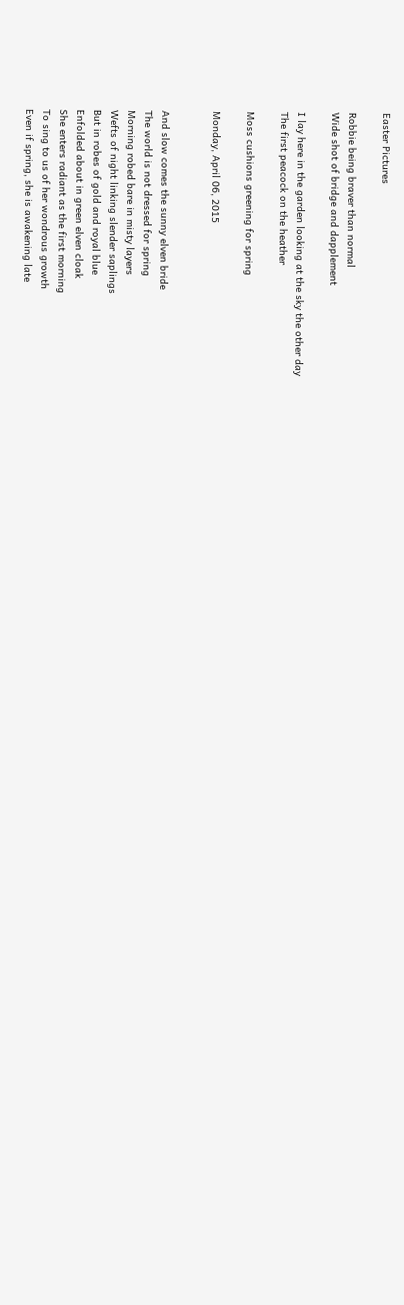Easter Pictures

Robbie being braver than normal
Wide shot of bridge and dapplement

I lay here in the garden looking at the sky the other day
The first peacock on the heather

Moss cushions greening for spring

Monday, April 06, 2015


And slow comes the sunny elven bride
The world is not dressed for spring
Morning robed bare in misty layers
Wefts of night linking slender saplings
But in robes of gold and royal blue
Enfolded about in green elven cloak
She enters radiant as the first morning
To sing to us of her wondrous growth
Even if spring, she is awakening late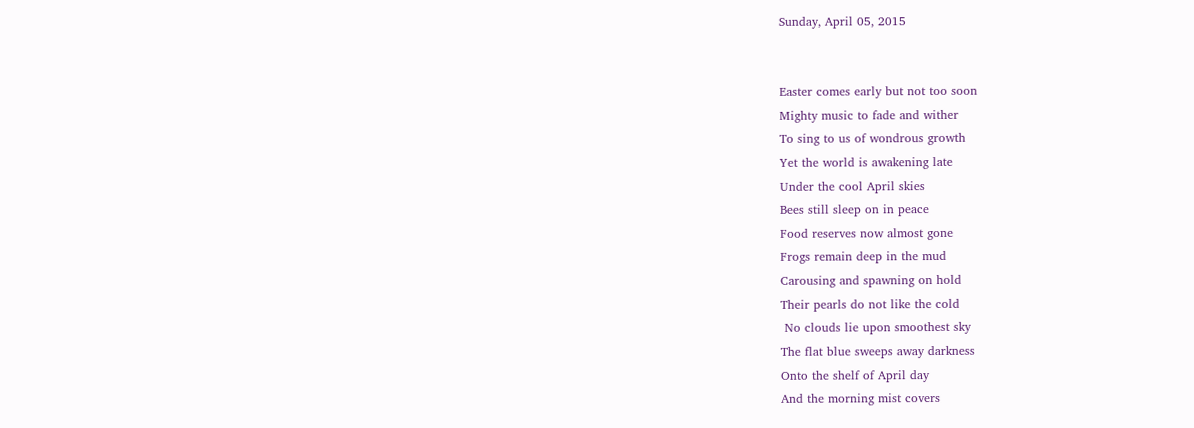Sunday, April 05, 2015


Easter comes early but not too soon
Mighty music to fade and wither
To sing to us of wondrous growth
Yet the world is awakening late
Under the cool April skies
Bees still sleep on in peace
Food reserves now almost gone
Frogs remain deep in the mud
Carousing and spawning on hold
Their pearls do not like the cold
 No clouds lie upon smoothest sky
The flat blue sweeps away darkness
Onto the shelf of April day
And the morning mist covers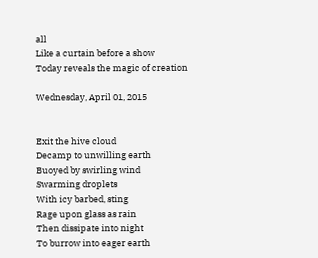all
Like a curtain before a show
Today reveals the magic of creation

Wednesday, April 01, 2015


Exit the hive cloud
Decamp to unwilling earth
Buoyed by swirling wind
Swarming droplets
With icy barbed, sting
Rage upon glass as rain
Then dissipate into night
To burrow into eager earth